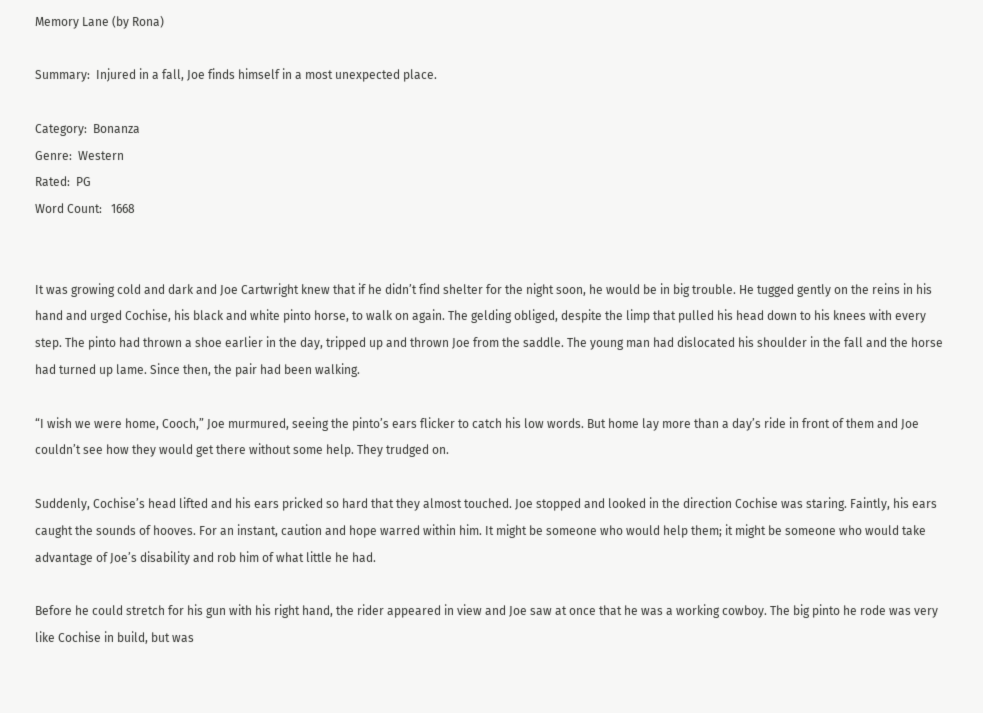Memory Lane (by Rona)

Summary:  Injured in a fall, Joe finds himself in a most unexpected place.

Category:  Bonanza
Genre:  Western
Rated:  PG
Word Count:   1668


It was growing cold and dark and Joe Cartwright knew that if he didn’t find shelter for the night soon, he would be in big trouble. He tugged gently on the reins in his hand and urged Cochise, his black and white pinto horse, to walk on again. The gelding obliged, despite the limp that pulled his head down to his knees with every step. The pinto had thrown a shoe earlier in the day, tripped up and thrown Joe from the saddle. The young man had dislocated his shoulder in the fall and the horse had turned up lame. Since then, the pair had been walking.

“I wish we were home, Cooch,” Joe murmured, seeing the pinto’s ears flicker to catch his low words. But home lay more than a day’s ride in front of them and Joe couldn’t see how they would get there without some help. They trudged on.

Suddenly, Cochise’s head lifted and his ears pricked so hard that they almost touched. Joe stopped and looked in the direction Cochise was staring. Faintly, his ears caught the sounds of hooves. For an instant, caution and hope warred within him. It might be someone who would help them; it might be someone who would take advantage of Joe’s disability and rob him of what little he had.

Before he could stretch for his gun with his right hand, the rider appeared in view and Joe saw at once that he was a working cowboy. The big pinto he rode was very like Cochise in build, but was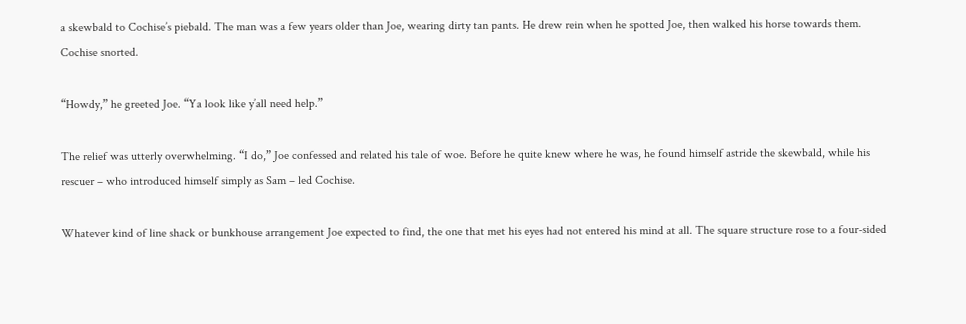a skewbald to Cochise’s piebald. The man was a few years older than Joe, wearing dirty tan pants. He drew rein when he spotted Joe, then walked his horse towards them. Cochise snorted.

“Howdy,” he greeted Joe. “Ya look like y’all need help.”

The relief was utterly overwhelming. “I do,” Joe confessed and related his tale of woe. Before he quite knew where he was, he found himself astride the skewbald, while his rescuer – who introduced himself simply as Sam – led Cochise.

Whatever kind of line shack or bunkhouse arrangement Joe expected to find, the one that met his eyes had not entered his mind at all. The square structure rose to a four-sided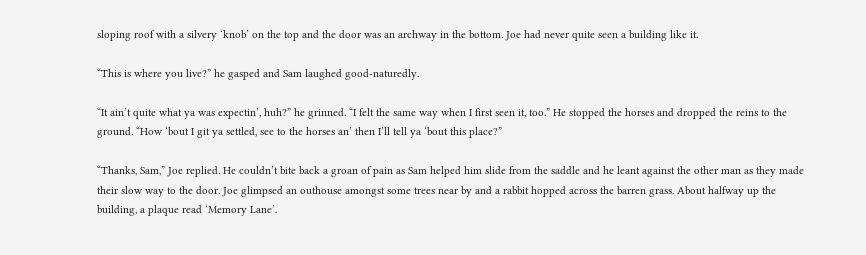sloping roof with a silvery ‘knob’ on the top and the door was an archway in the bottom. Joe had never quite seen a building like it.

“This is where you live?” he gasped and Sam laughed good-naturedly.

“It ain’t quite what ya was expectin’, huh?” he grinned. “I felt the same way when I first seen it, too.” He stopped the horses and dropped the reins to the ground. “How ‘bout I git ya settled, see to the horses an’ then I’ll tell ya ‘bout this place?”

“Thanks, Sam,” Joe replied. He couldn’t bite back a groan of pain as Sam helped him slide from the saddle and he leant against the other man as they made their slow way to the door. Joe glimpsed an outhouse amongst some trees near by and a rabbit hopped across the barren grass. About halfway up the building, a plaque read ‘Memory Lane’.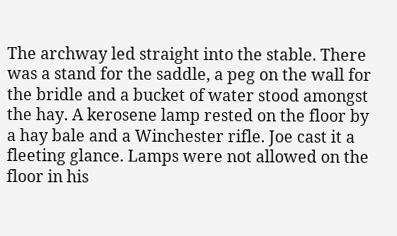The archway led straight into the stable. There was a stand for the saddle, a peg on the wall for the bridle and a bucket of water stood amongst the hay. A kerosene lamp rested on the floor by a hay bale and a Winchester rifle. Joe cast it a fleeting glance. Lamps were not allowed on the floor in his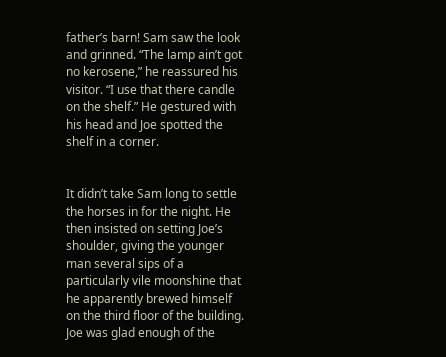father’s barn! Sam saw the look and grinned. “The lamp ain’t got no kerosene,” he reassured his visitor. “I use that there candle on the shelf.” He gestured with his head and Joe spotted the shelf in a corner.


It didn’t take Sam long to settle the horses in for the night. He then insisted on setting Joe’s shoulder, giving the younger man several sips of a particularly vile moonshine that he apparently brewed himself on the third floor of the building. Joe was glad enough of the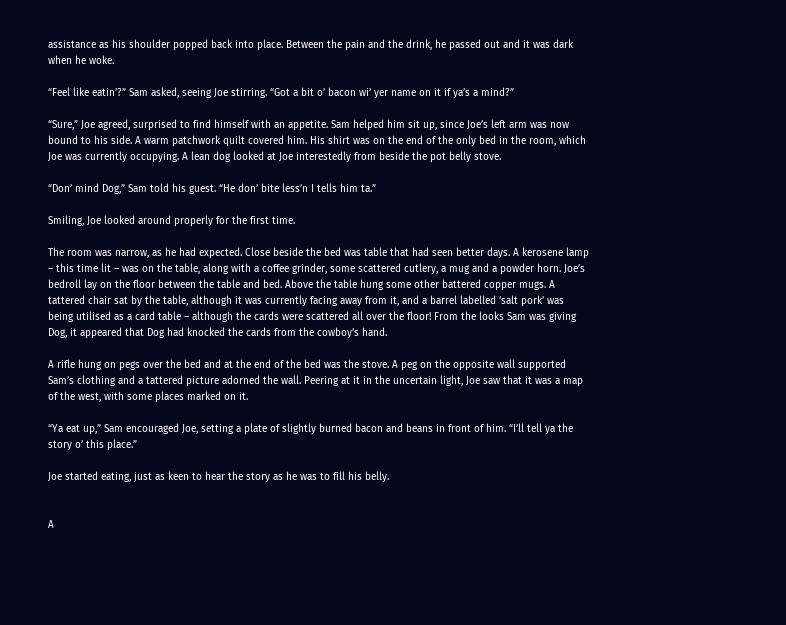assistance as his shoulder popped back into place. Between the pain and the drink, he passed out and it was dark when he woke.

“Feel like eatin’?” Sam asked, seeing Joe stirring. “Got a bit o’ bacon wi’ yer name on it if ya’s a mind?”

“Sure,” Joe agreed, surprised to find himself with an appetite. Sam helped him sit up, since Joe’s left arm was now bound to his side. A warm patchwork quilt covered him. His shirt was on the end of the only bed in the room, which Joe was currently occupying. A lean dog looked at Joe interestedly from beside the pot belly stove.

“Don’ mind Dog,” Sam told his guest. “He don’ bite less’n I tells him ta.”

Smiling, Joe looked around properly for the first time.

The room was narrow, as he had expected. Close beside the bed was table that had seen better days. A kerosene lamp – this time lit – was on the table, along with a coffee grinder, some scattered cutlery, a mug and a powder horn. Joe’s bedroll lay on the floor between the table and bed. Above the table hung some other battered copper mugs. A tattered chair sat by the table, although it was currently facing away from it, and a barrel labelled ‘salt pork’ was being utilised as a card table – although the cards were scattered all over the floor! From the looks Sam was giving Dog, it appeared that Dog had knocked the cards from the cowboy’s hand.

A rifle hung on pegs over the bed and at the end of the bed was the stove. A peg on the opposite wall supported Sam’s clothing and a tattered picture adorned the wall. Peering at it in the uncertain light, Joe saw that it was a map of the west, with some places marked on it.

“Ya eat up,” Sam encouraged Joe, setting a plate of slightly burned bacon and beans in front of him. “I’ll tell ya the story o’ this place.”

Joe started eating, just as keen to hear the story as he was to fill his belly.


A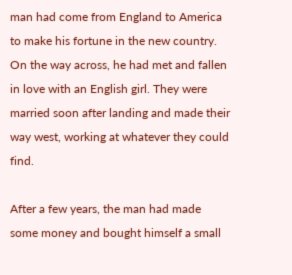man had come from England to America to make his fortune in the new country. On the way across, he had met and fallen in love with an English girl. They were married soon after landing and made their way west, working at whatever they could find.

After a few years, the man had made some money and bought himself a small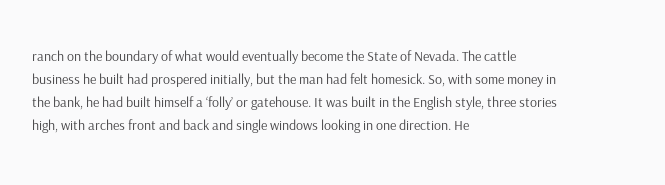ranch on the boundary of what would eventually become the State of Nevada. The cattle business he built had prospered initially, but the man had felt homesick. So, with some money in the bank, he had built himself a ‘folly’ or gatehouse. It was built in the English style, three stories high, with arches front and back and single windows looking in one direction. He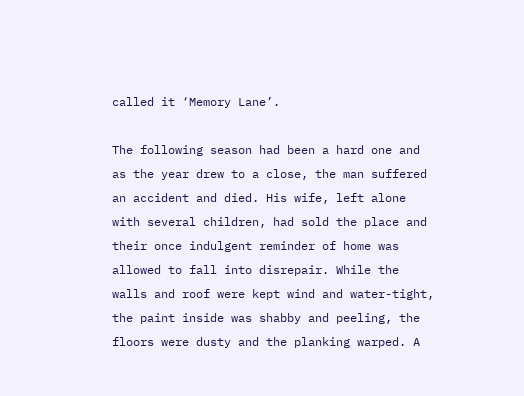called it ‘Memory Lane’.

The following season had been a hard one and as the year drew to a close, the man suffered an accident and died. His wife, left alone with several children, had sold the place and their once indulgent reminder of home was allowed to fall into disrepair. While the walls and roof were kept wind and water-tight, the paint inside was shabby and peeling, the floors were dusty and the planking warped. A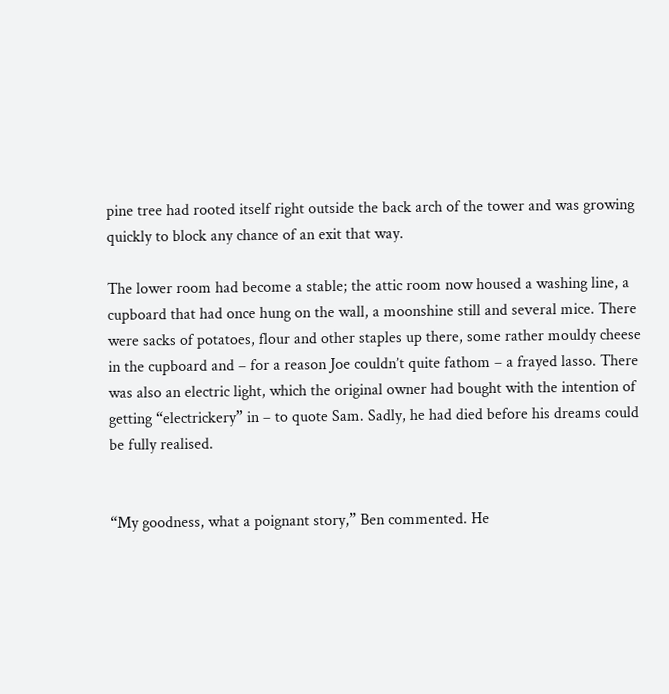pine tree had rooted itself right outside the back arch of the tower and was growing quickly to block any chance of an exit that way.

The lower room had become a stable; the attic room now housed a washing line, a cupboard that had once hung on the wall, a moonshine still and several mice. There were sacks of potatoes, flour and other staples up there, some rather mouldy cheese in the cupboard and – for a reason Joe couldn’t quite fathom – a frayed lasso. There was also an electric light, which the original owner had bought with the intention of getting “electrickery” in – to quote Sam. Sadly, he had died before his dreams could be fully realised.


“My goodness, what a poignant story,” Ben commented. He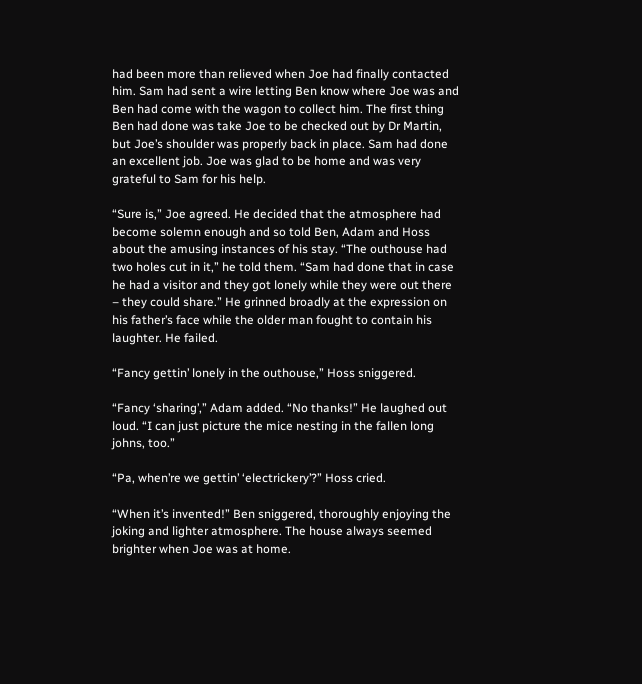had been more than relieved when Joe had finally contacted him. Sam had sent a wire letting Ben know where Joe was and Ben had come with the wagon to collect him. The first thing Ben had done was take Joe to be checked out by Dr Martin, but Joe’s shoulder was properly back in place. Sam had done an excellent job. Joe was glad to be home and was very grateful to Sam for his help.

“Sure is,” Joe agreed. He decided that the atmosphere had become solemn enough and so told Ben, Adam and Hoss about the amusing instances of his stay. “The outhouse had two holes cut in it,” he told them. “Sam had done that in case he had a visitor and they got lonely while they were out there – they could share.” He grinned broadly at the expression on his father’s face while the older man fought to contain his laughter. He failed.

“Fancy gettin’ lonely in the outhouse,” Hoss sniggered.

“Fancy ‘sharing’,” Adam added. “No thanks!” He laughed out loud. “I can just picture the mice nesting in the fallen long johns, too.”

“Pa, when’re we gettin’ ‘electrickery’?” Hoss cried.

“When it’s invented!” Ben sniggered, thoroughly enjoying the joking and lighter atmosphere. The house always seemed brighter when Joe was at home.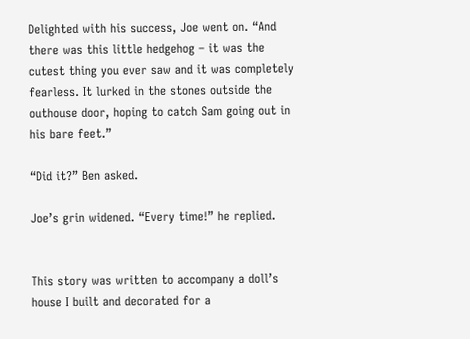Delighted with his success, Joe went on. “And there was this little hedgehog – it was the cutest thing you ever saw and it was completely fearless. It lurked in the stones outside the outhouse door, hoping to catch Sam going out in his bare feet.”

“Did it?” Ben asked.

Joe’s grin widened. “Every time!” he replied.


This story was written to accompany a doll’s house I built and decorated for a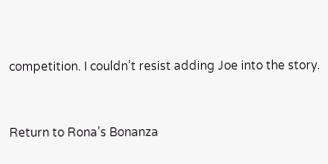competition. I couldn’t resist adding Joe into the story.


Return to Rona’s Bonanza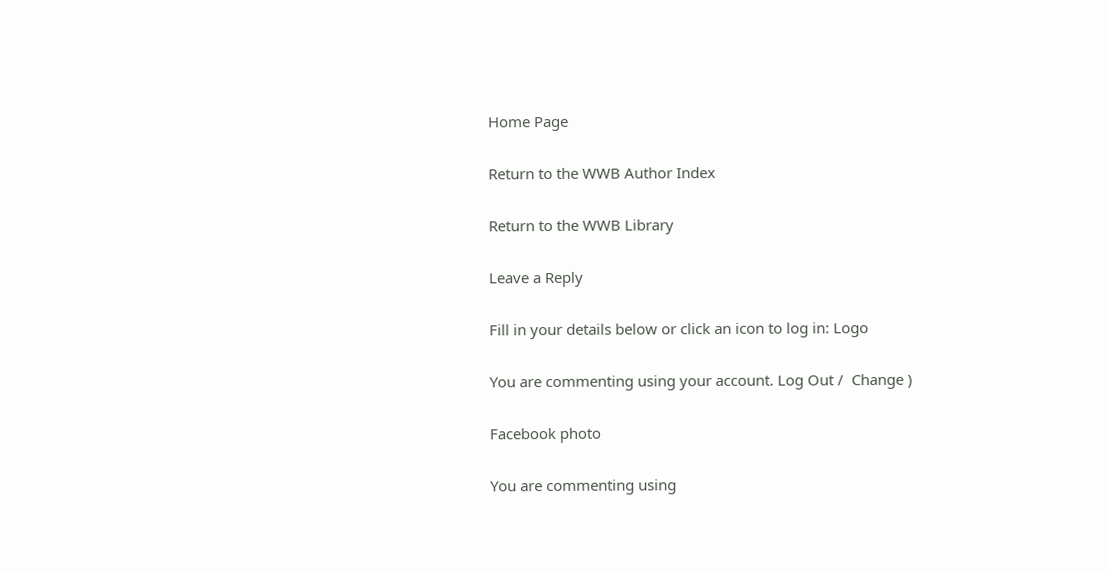Home Page

Return to the WWB Author Index

Return to the WWB Library

Leave a Reply

Fill in your details below or click an icon to log in: Logo

You are commenting using your account. Log Out /  Change )

Facebook photo

You are commenting using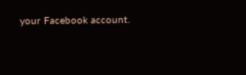your Facebook account.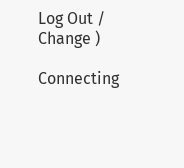Log Out /  Change )

Connecting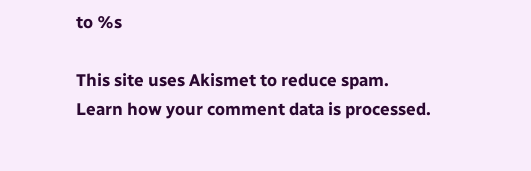to %s

This site uses Akismet to reduce spam. Learn how your comment data is processed.